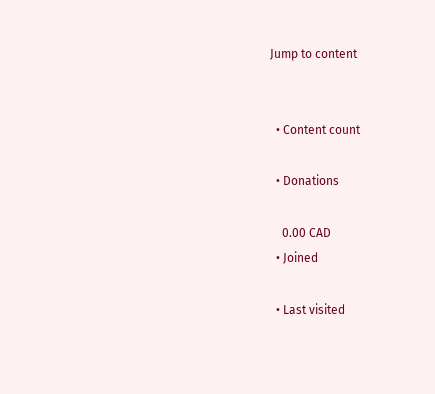Jump to content


  • Content count

  • Donations

    0.00 CAD
  • Joined

  • Last visited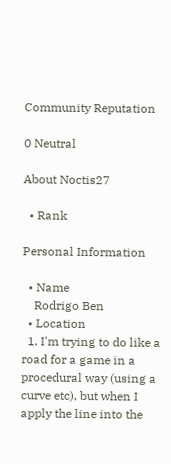Community Reputation

0 Neutral

About Noctis27

  • Rank

Personal Information

  • Name
    Rodrigo Ben
  • Location
  1. I'm trying to do like a road for a game in a procedural way (using a curve etc), but when I apply the line into the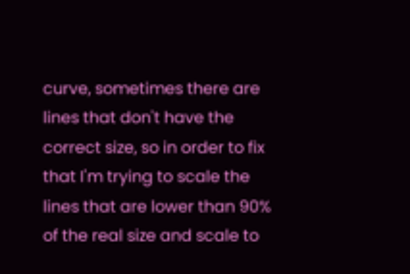curve, sometimes there are lines that don't have the correct size, so in order to fix that I'm trying to scale the lines that are lower than 90% of the real size and scale to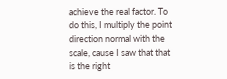achieve the real factor. To do this, I multiply the point direction normal with the scale, cause I saw that that is the right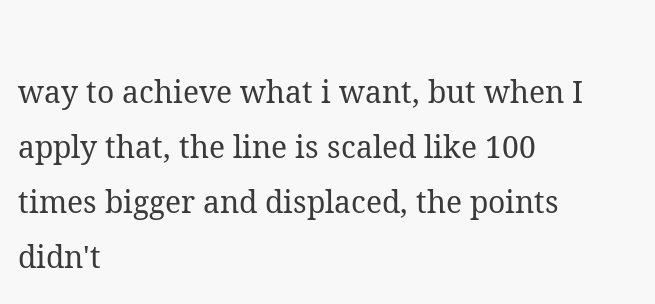way to achieve what i want, but when I apply that, the line is scaled like 100 times bigger and displaced, the points didn't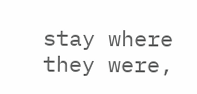stay where they were,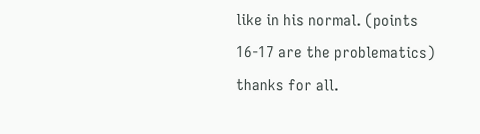like in his normal. (points 16-17 are the problematics) thanks for all.